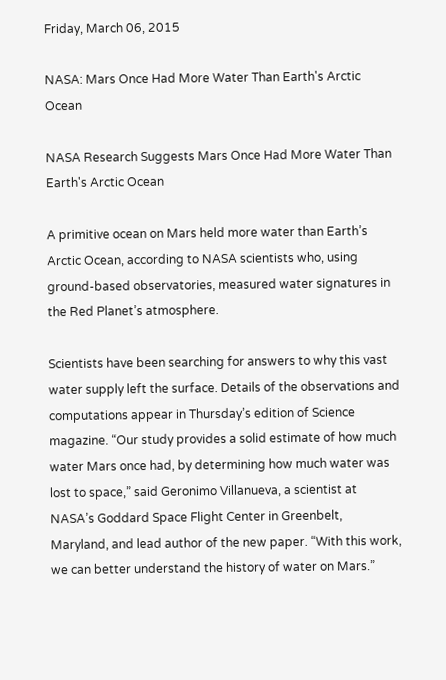Friday, March 06, 2015

NASA: Mars Once Had More Water Than Earth's Arctic Ocean

NASA Research Suggests Mars Once Had More Water Than Earth's Arctic Ocean

A primitive ocean on Mars held more water than Earth’s Arctic Ocean, according to NASA scientists who, using ground-based observatories, measured water signatures in the Red Planet’s atmosphere.

Scientists have been searching for answers to why this vast water supply left the surface. Details of the observations and computations appear in Thursday’s edition of Science magazine. “Our study provides a solid estimate of how much water Mars once had, by determining how much water was lost to space,” said Geronimo Villanueva, a scientist at NASA’s Goddard Space Flight Center in Greenbelt, Maryland, and lead author of the new paper. “With this work, we can better understand the history of water on Mars.”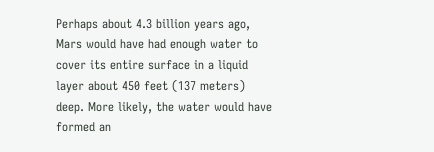Perhaps about 4.3 billion years ago, Mars would have had enough water to cover its entire surface in a liquid layer about 450 feet (137 meters) deep. More likely, the water would have formed an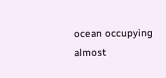ocean occupying almost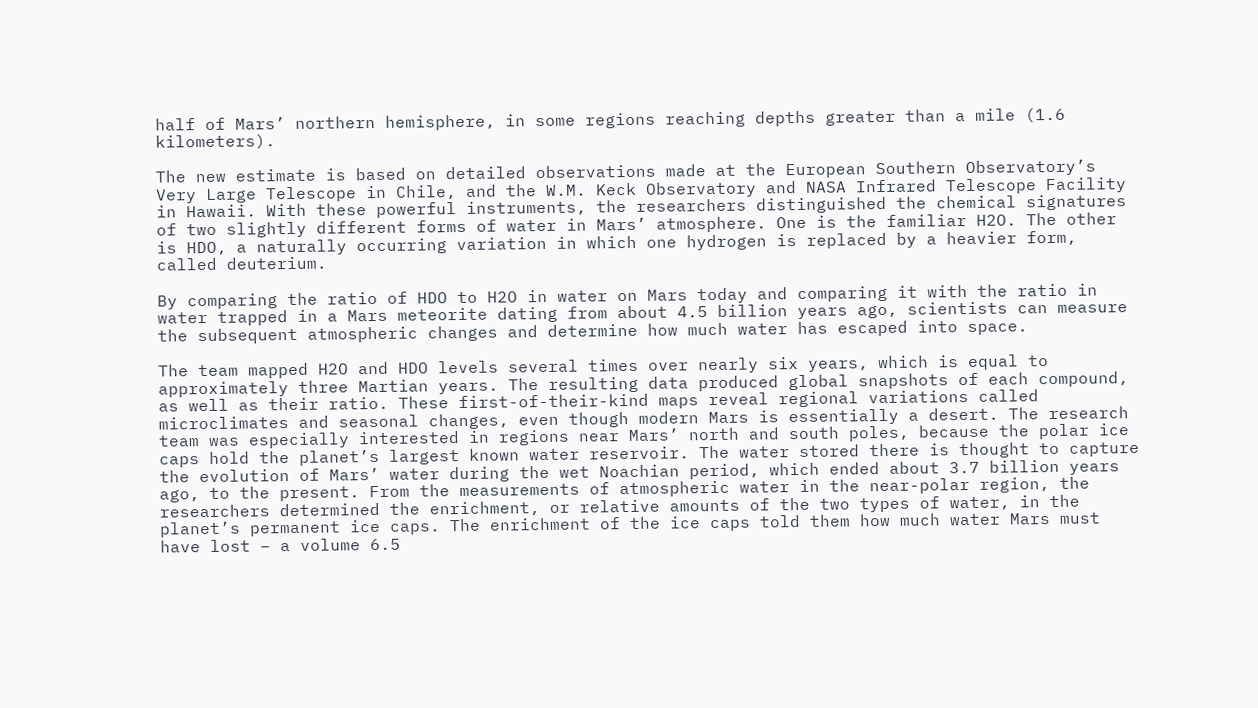half of Mars’ northern hemisphere, in some regions reaching depths greater than a mile (1.6 kilometers).

The new estimate is based on detailed observations made at the European Southern Observatory’s Very Large Telescope in Chile, and the W.M. Keck Observatory and NASA Infrared Telescope Facility in Hawaii. With these powerful instruments, the researchers distinguished the chemical signatures of two slightly different forms of water in Mars’ atmosphere. One is the familiar H2O. The other is HDO, a naturally occurring variation in which one hydrogen is replaced by a heavier form, called deuterium.

By comparing the ratio of HDO to H2O in water on Mars today and comparing it with the ratio in water trapped in a Mars meteorite dating from about 4.5 billion years ago, scientists can measure the subsequent atmospheric changes and determine how much water has escaped into space.

The team mapped H2O and HDO levels several times over nearly six years, which is equal to approximately three Martian years. The resulting data produced global snapshots of each compound, as well as their ratio. These first-of-their-kind maps reveal regional variations called microclimates and seasonal changes, even though modern Mars is essentially a desert. The research team was especially interested in regions near Mars’ north and south poles, because the polar ice caps hold the planet’s largest known water reservoir. The water stored there is thought to capture the evolution of Mars’ water during the wet Noachian period, which ended about 3.7 billion years ago, to the present. From the measurements of atmospheric water in the near-polar region, the researchers determined the enrichment, or relative amounts of the two types of water, in the planet’s permanent ice caps. The enrichment of the ice caps told them how much water Mars must have lost – a volume 6.5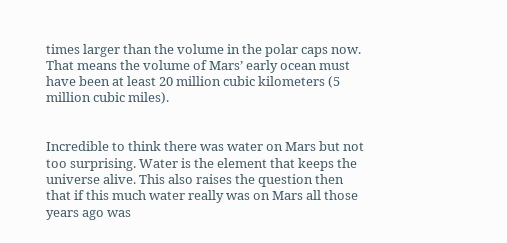times larger than the volume in the polar caps now. That means the volume of Mars’ early ocean must have been at least 20 million cubic kilometers (5 million cubic miles).


Incredible to think there was water on Mars but not too surprising. Water is the element that keeps the universe alive. This also raises the question then that if this much water really was on Mars all those years ago was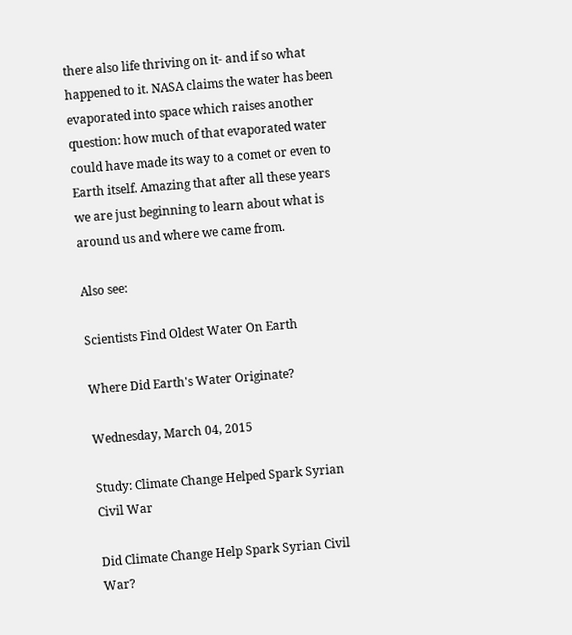there also life thriving on it- and if so what happened to it. NASA claims the water has been evaporated into space which raises another question: how much of that evaporated water could have made its way to a comet or even to Earth itself. Amazing that after all these years we are just beginning to learn about what is around us and where we came from.

Also see:

Scientists Find Oldest Water On Earth

Where Did Earth's Water Originate?

Wednesday, March 04, 2015

Study: Climate Change Helped Spark Syrian Civil War

Did Climate Change Help Spark Syrian Civil War?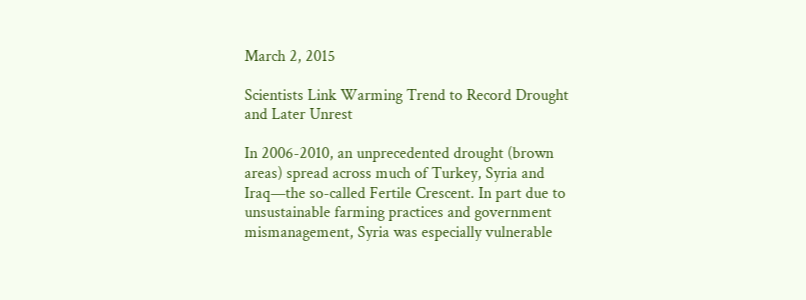March 2, 2015

Scientists Link Warming Trend to Record Drought and Later Unrest

In 2006-2010, an unprecedented drought (brown areas) spread across much of Turkey, Syria and Iraq—the so-called Fertile Crescent. In part due to unsustainable farming practices and government mismanagement, Syria was especially vulnerable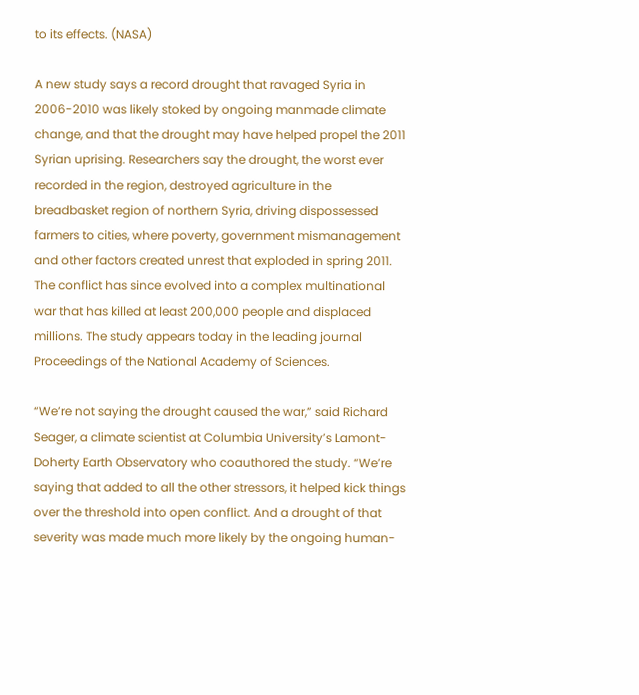to its effects. (NASA)

A new study says a record drought that ravaged Syria in 2006-2010 was likely stoked by ongoing manmade climate change, and that the drought may have helped propel the 2011 Syrian uprising. Researchers say the drought, the worst ever recorded in the region, destroyed agriculture in the breadbasket region of northern Syria, driving dispossessed farmers to cities, where poverty, government mismanagement and other factors created unrest that exploded in spring 2011. The conflict has since evolved into a complex multinational war that has killed at least 200,000 people and displaced millions. The study appears today in the leading journal Proceedings of the National Academy of Sciences.

“We’re not saying the drought caused the war,” said Richard Seager, a climate scientist at Columbia University’s Lamont-Doherty Earth Observatory who coauthored the study. “We’re saying that added to all the other stressors, it helped kick things over the threshold into open conflict. And a drought of that severity was made much more likely by the ongoing human-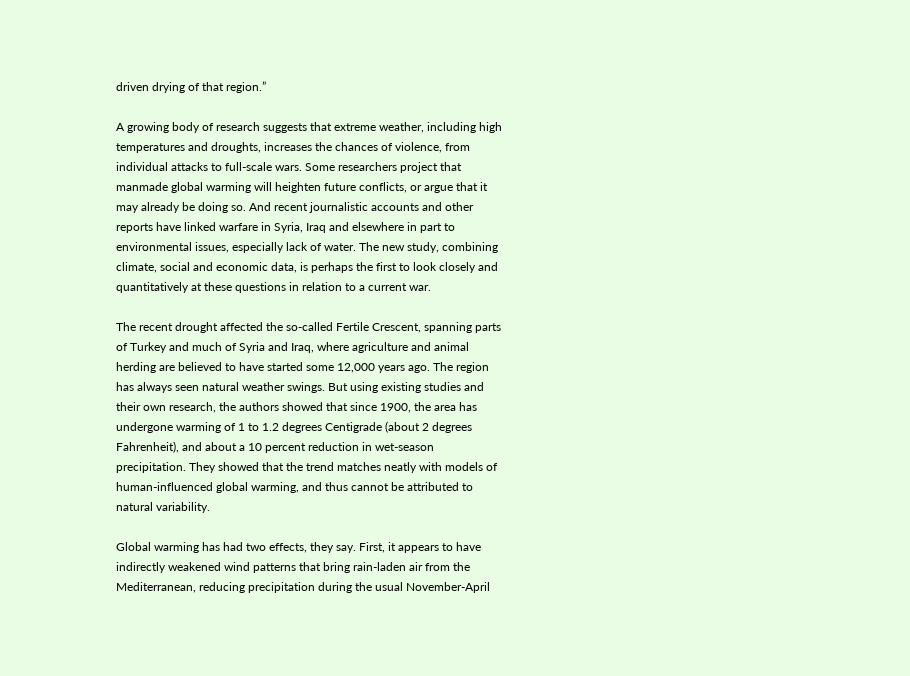driven drying of that region.”

A growing body of research suggests that extreme weather, including high temperatures and droughts, increases the chances of violence, from individual attacks to full-scale wars. Some researchers project that manmade global warming will heighten future conflicts, or argue that it may already be doing so. And recent journalistic accounts and other reports have linked warfare in Syria, Iraq and elsewhere in part to environmental issues, especially lack of water. The new study, combining climate, social and economic data, is perhaps the first to look closely and quantitatively at these questions in relation to a current war.

The recent drought affected the so-called Fertile Crescent, spanning parts of Turkey and much of Syria and Iraq, where agriculture and animal herding are believed to have started some 12,000 years ago. The region has always seen natural weather swings. But using existing studies and their own research, the authors showed that since 1900, the area has undergone warming of 1 to 1.2 degrees Centigrade (about 2 degrees Fahrenheit), and about a 10 percent reduction in wet-season precipitation. They showed that the trend matches neatly with models of human-influenced global warming, and thus cannot be attributed to natural variability.

Global warming has had two effects, they say. First, it appears to have indirectly weakened wind patterns that bring rain-laden air from the Mediterranean, reducing precipitation during the usual November-April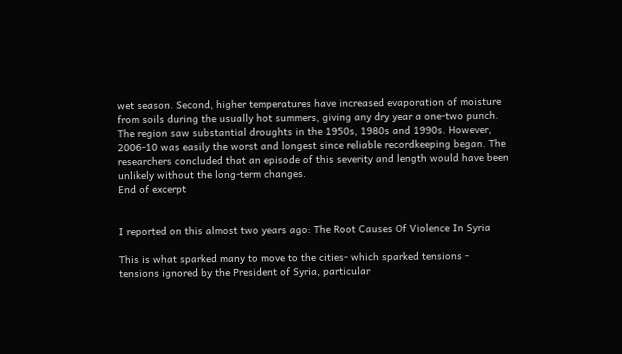wet season. Second, higher temperatures have increased evaporation of moisture from soils during the usually hot summers, giving any dry year a one-two punch. The region saw substantial droughts in the 1950s, 1980s and 1990s. However, 2006-10 was easily the worst and longest since reliable recordkeeping began. The researchers concluded that an episode of this severity and length would have been unlikely without the long-term changes.
End of excerpt


I reported on this almost two years ago: The Root Causes Of Violence In Syria

This is what sparked many to move to the cities- which sparked tensions - tensions ignored by the President of Syria, particular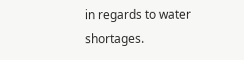in regards to water shortages.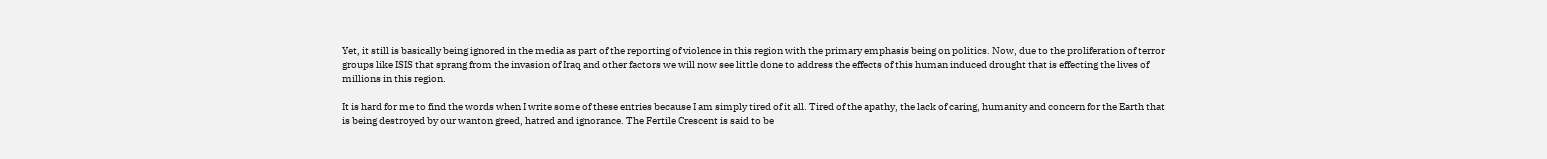Yet, it still is basically being ignored in the media as part of the reporting of violence in this region with the primary emphasis being on politics. Now, due to the proliferation of terror groups like ISIS that sprang from the invasion of Iraq and other factors we will now see little done to address the effects of this human induced drought that is effecting the lives of millions in this region.

It is hard for me to find the words when I write some of these entries because I am simply tired of it all. Tired of the apathy, the lack of caring, humanity and concern for the Earth that is being destroyed by our wanton greed, hatred and ignorance. The Fertile Crescent is said to be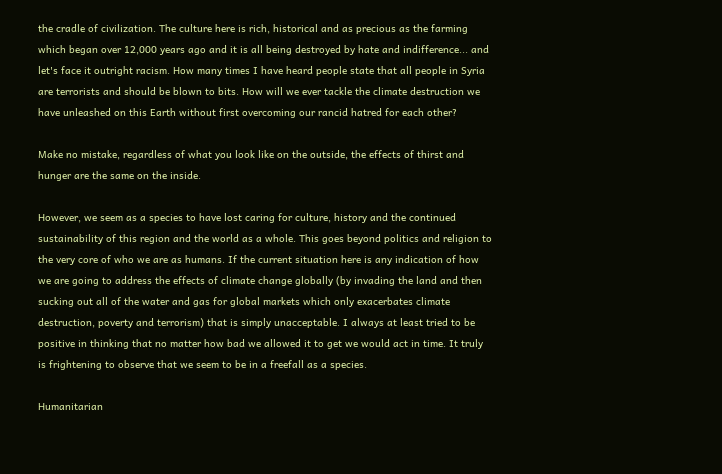the cradle of civilization. The culture here is rich, historical and as precious as the farming which began over 12,000 years ago and it is all being destroyed by hate and indifference... and let's face it outright racism. How many times I have heard people state that all people in Syria are terrorists and should be blown to bits. How will we ever tackle the climate destruction we have unleashed on this Earth without first overcoming our rancid hatred for each other?

Make no mistake, regardless of what you look like on the outside, the effects of thirst and hunger are the same on the inside.

However, we seem as a species to have lost caring for culture, history and the continued sustainability of this region and the world as a whole. This goes beyond politics and religion to the very core of who we are as humans. If the current situation here is any indication of how we are going to address the effects of climate change globally (by invading the land and then sucking out all of the water and gas for global markets which only exacerbates climate destruction, poverty and terrorism) that is simply unacceptable. I always at least tried to be positive in thinking that no matter how bad we allowed it to get we would act in time. It truly is frightening to observe that we seem to be in a freefall as a species.

Humanitarian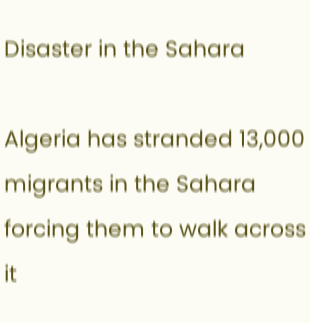Disaster in the Sahara

Algeria has stranded 13,000 migrants in the Sahara forcing them to walk across it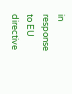in response to EU directive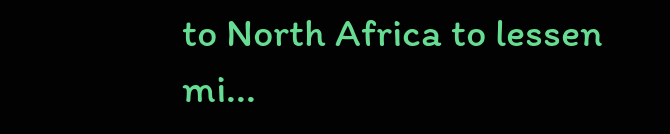to North Africa to lessen mi...